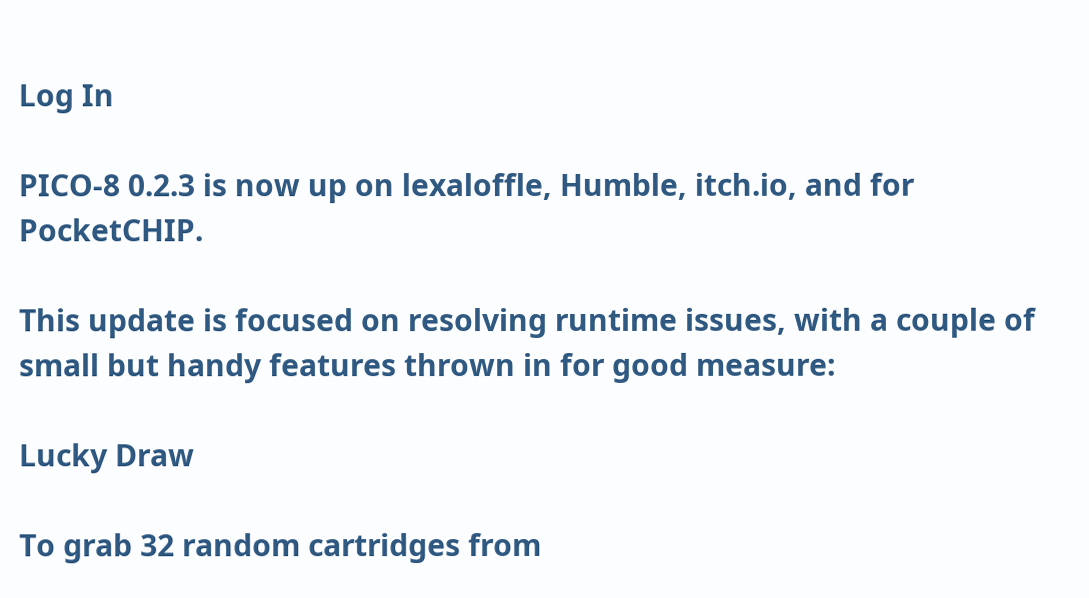Log In

PICO-8 0.2.3 is now up on lexaloffle, Humble, itch.io, and for PocketCHIP.

This update is focused on resolving runtime issues, with a couple of small but handy features thrown in for good measure:

Lucky Draw

To grab 32 random cartridges from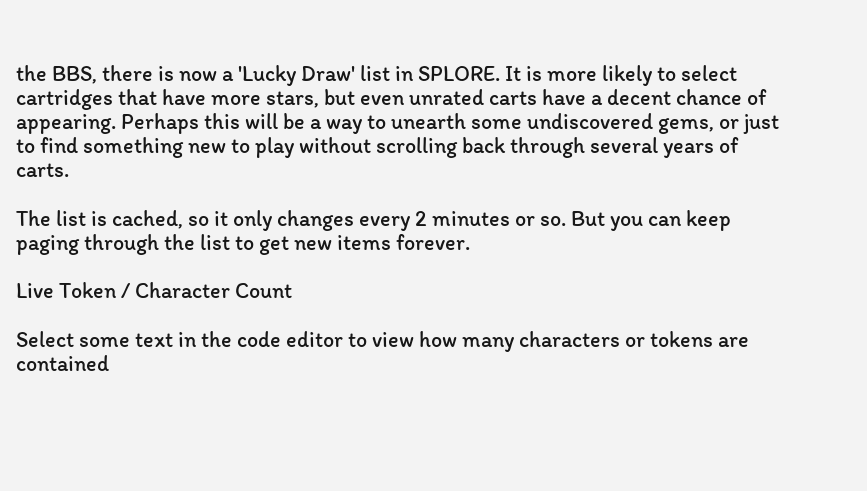the BBS, there is now a 'Lucky Draw' list in SPLORE. It is more likely to select cartridges that have more stars, but even unrated carts have a decent chance of appearing. Perhaps this will be a way to unearth some undiscovered gems, or just to find something new to play without scrolling back through several years of carts.

The list is cached, so it only changes every 2 minutes or so. But you can keep paging through the list to get new items forever.

Live Token / Character Count

Select some text in the code editor to view how many characters or tokens are contained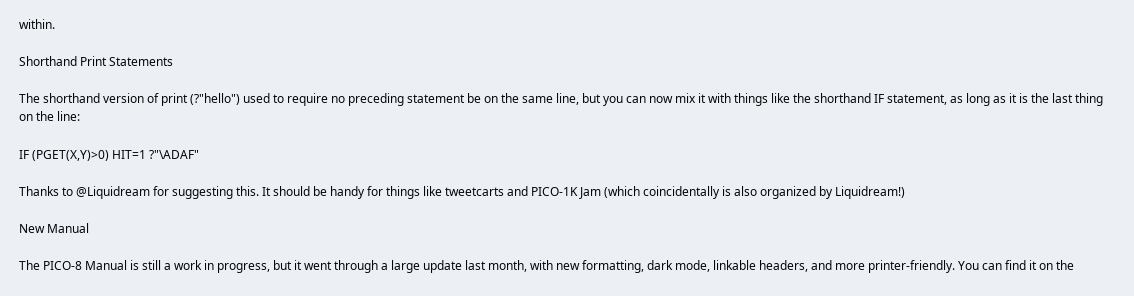within.

Shorthand Print Statements

The shorthand version of print (?"hello") used to require no preceding statement be on the same line, but you can now mix it with things like the shorthand IF statement, as long as it is the last thing on the line:

IF (PGET(X,Y)>0) HIT=1 ?"\ADAF"

Thanks to @Liquidream for suggesting this. It should be handy for things like tweetcarts and PICO-1K Jam (which coincidentally is also organized by Liquidream!)

New Manual

The PICO-8 Manual is still a work in progress, but it went through a large update last month, with new formatting, dark mode, linkable headers, and more printer-friendly. You can find it on the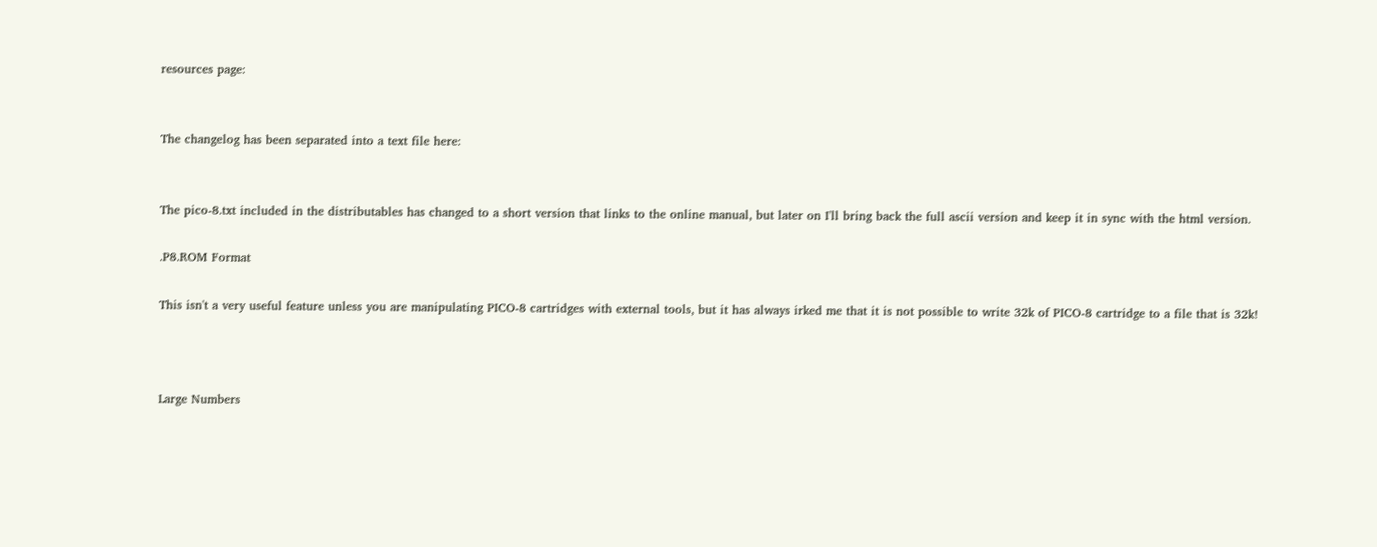resources page:


The changelog has been separated into a text file here:


The pico-8.txt included in the distributables has changed to a short version that links to the online manual, but later on I'll bring back the full ascii version and keep it in sync with the html version.

.P8.ROM Format

This isn't a very useful feature unless you are manipulating PICO-8 cartridges with external tools, but it has always irked me that it is not possible to write 32k of PICO-8 cartridge to a file that is 32k!



Large Numbers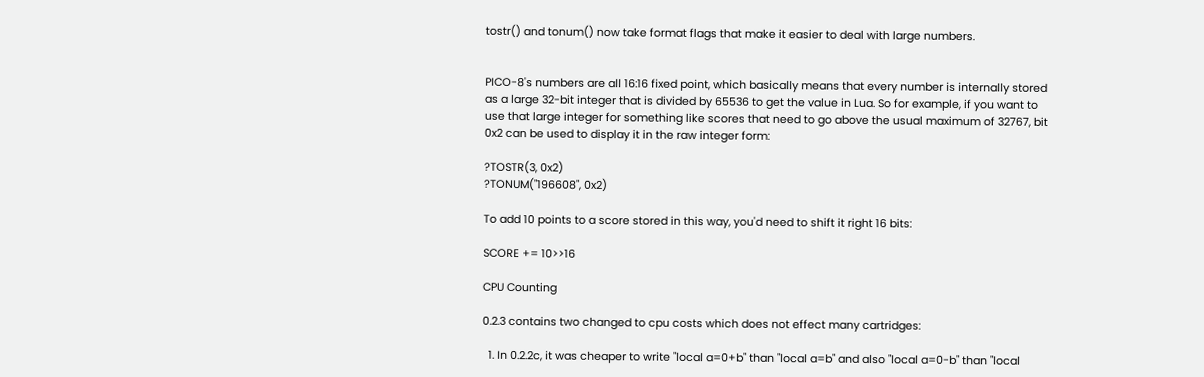tostr() and tonum() now take format flags that make it easier to deal with large numbers.


PICO-8's numbers are all 16:16 fixed point, which basically means that every number is internally stored as a large 32-bit integer that is divided by 65536 to get the value in Lua. So for example, if you want to use that large integer for something like scores that need to go above the usual maximum of 32767, bit 0x2 can be used to display it in the raw integer form:

?TOSTR(3, 0x2)
?TONUM("196608", 0x2)

To add 10 points to a score stored in this way, you'd need to shift it right 16 bits:

SCORE += 10>>16

CPU Counting

0.2.3 contains two changed to cpu costs which does not effect many cartridges:

  1. In 0.2.2c, it was cheaper to write "local a=0+b" than "local a=b" and also "local a=0-b" than "local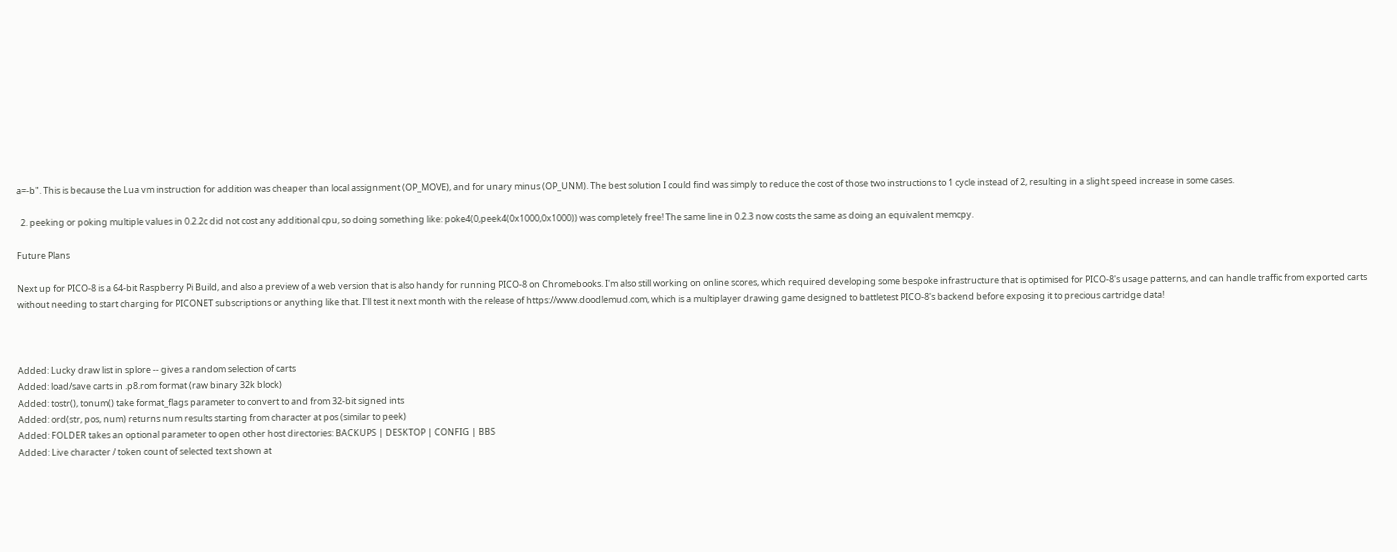a=-b". This is because the Lua vm instruction for addition was cheaper than local assignment (OP_MOVE), and for unary minus (OP_UNM). The best solution I could find was simply to reduce the cost of those two instructions to 1 cycle instead of 2, resulting in a slight speed increase in some cases.

  2. peeking or poking multiple values in 0.2.2c did not cost any additional cpu, so doing something like: poke4(0,peek4(0x1000,0x1000)) was completely free! The same line in 0.2.3 now costs the same as doing an equivalent memcpy.

Future Plans

Next up for PICO-8 is a 64-bit Raspberry Pi Build, and also a preview of a web version that is also handy for running PICO-8 on Chromebooks. I'm also still working on online scores, which required developing some bespoke infrastructure that is optimised for PICO-8's usage patterns, and can handle traffic from exported carts without needing to start charging for PICONET subscriptions or anything like that. I'll test it next month with the release of https://www.doodlemud.com, which is a multiplayer drawing game designed to battletest PICO-8's backend before exposing it to precious cartridge data!



Added: Lucky draw list in splore -- gives a random selection of carts
Added: load/save carts in .p8.rom format (raw binary 32k block)
Added: tostr(), tonum() take format_flags parameter to convert to and from 32-bit signed ints
Added: ord(str, pos, num) returns num results starting from character at pos (similar to peek)
Added: FOLDER takes an optional parameter to open other host directories: BACKUPS | DESKTOP | CONFIG | BBS
Added: Live character / token count of selected text shown at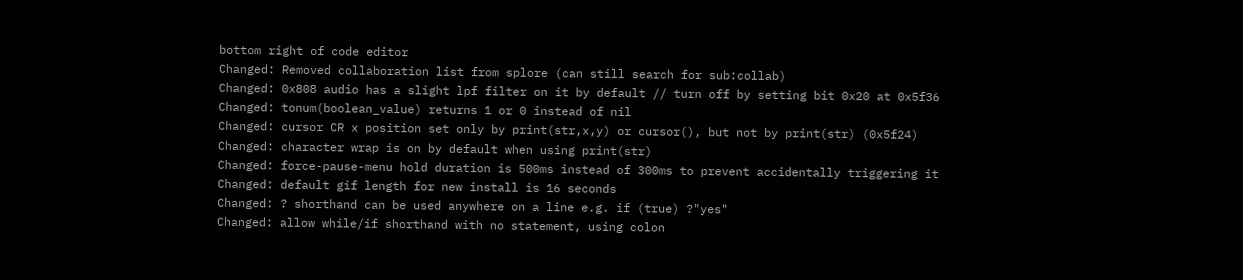bottom right of code editor
Changed: Removed collaboration list from splore (can still search for sub:collab)
Changed: 0x808 audio has a slight lpf filter on it by default // turn off by setting bit 0x20 at 0x5f36
Changed: tonum(boolean_value) returns 1 or 0 instead of nil
Changed: cursor CR x position set only by print(str,x,y) or cursor(), but not by print(str) (0x5f24)
Changed: character wrap is on by default when using print(str)
Changed: force-pause-menu hold duration is 500ms instead of 300ms to prevent accidentally triggering it
Changed: default gif length for new install is 16 seconds
Changed: ? shorthand can be used anywhere on a line e.g. if (true) ?"yes"
Changed: allow while/if shorthand with no statement, using colon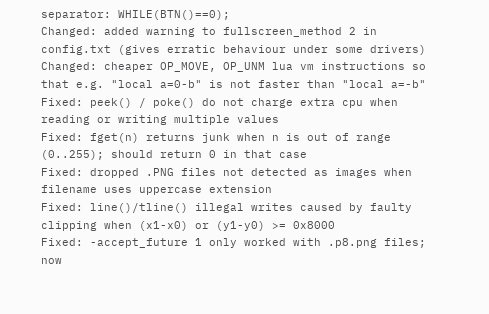separator: WHILE(BTN()==0);
Changed: added warning to fullscreen_method 2 in config.txt (gives erratic behaviour under some drivers)
Changed: cheaper OP_MOVE, OP_UNM lua vm instructions so that e.g. "local a=0-b" is not faster than "local a=-b"
Fixed: peek() / poke() do not charge extra cpu when reading or writing multiple values
Fixed: fget(n) returns junk when n is out of range (0..255); should return 0 in that case
Fixed: dropped .PNG files not detected as images when filename uses uppercase extension
Fixed: line()/tline() illegal writes caused by faulty clipping when (x1-x0) or (y1-y0) >= 0x8000
Fixed: -accept_future 1 only worked with .p8.png files; now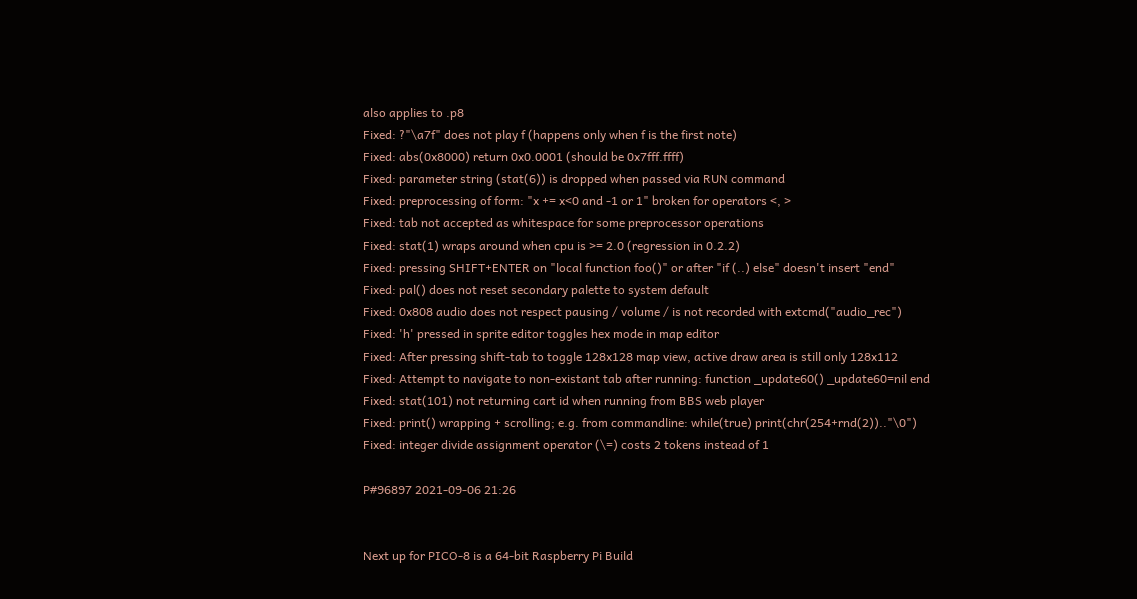also applies to .p8
Fixed: ?"\a7f" does not play f (happens only when f is the first note)
Fixed: abs(0x8000) return 0x0.0001 (should be 0x7fff.ffff)
Fixed: parameter string (stat(6)) is dropped when passed via RUN command
Fixed: preprocessing of form: "x += x<0 and -1 or 1" broken for operators <, >
Fixed: tab not accepted as whitespace for some preprocessor operations
Fixed: stat(1) wraps around when cpu is >= 2.0 (regression in 0.2.2)
Fixed: pressing SHIFT+ENTER on "local function foo()" or after "if (..) else" doesn't insert "end"
Fixed: pal() does not reset secondary palette to system default
Fixed: 0x808 audio does not respect pausing / volume / is not recorded with extcmd("audio_rec")
Fixed: 'h' pressed in sprite editor toggles hex mode in map editor
Fixed: After pressing shift-tab to toggle 128x128 map view, active draw area is still only 128x112
Fixed: Attempt to navigate to non-existant tab after running: function _update60() _update60=nil end
Fixed: stat(101) not returning cart id when running from BBS web player
Fixed: print() wrapping + scrolling; e.g. from commandline: while(true) print(chr(254+rnd(2)).."\0")
Fixed: integer divide assignment operator (\=) costs 2 tokens instead of 1

P#96897 2021-09-06 21:26


Next up for PICO-8 is a 64-bit Raspberry Pi Build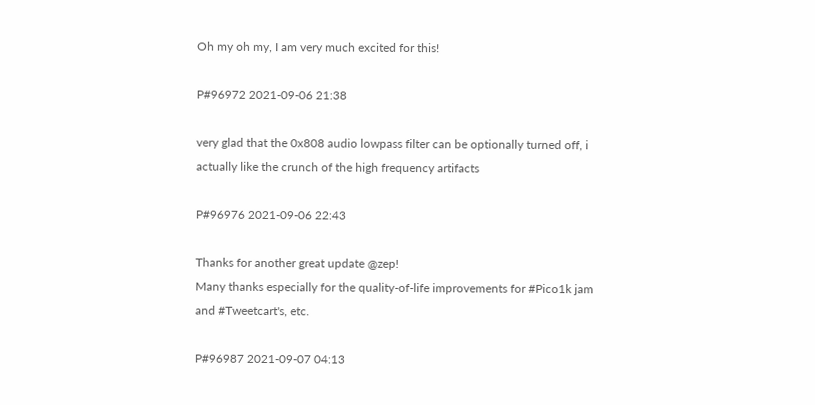Oh my oh my, I am very much excited for this!

P#96972 2021-09-06 21:38

very glad that the 0x808 audio lowpass filter can be optionally turned off, i actually like the crunch of the high frequency artifacts

P#96976 2021-09-06 22:43

Thanks for another great update @zep!
Many thanks especially for the quality-of-life improvements for #Pico1k jam and #Tweetcart's, etc.

P#96987 2021-09-07 04:13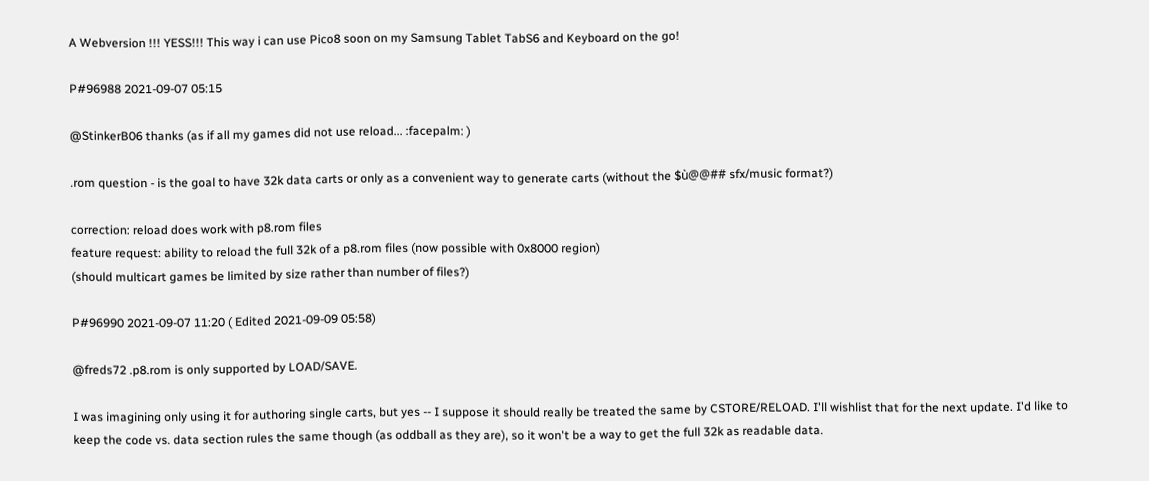A Webversion !!! YESS!!! This way i can use Pico8 soon on my Samsung Tablet TabS6 and Keyboard on the go!

P#96988 2021-09-07 05:15

@StinkerB06 thanks (as if all my games did not use reload... :facepalm: )

.rom question - is the goal to have 32k data carts or only as a convenient way to generate carts (without the $ù@@## sfx/music format?)

correction: reload does work with p8.rom files
feature request: ability to reload the full 32k of a p8.rom files (now possible with 0x8000 region)
(should multicart games be limited by size rather than number of files?)

P#96990 2021-09-07 11:20 ( Edited 2021-09-09 05:58)

@freds72 .p8.rom is only supported by LOAD/SAVE.

I was imagining only using it for authoring single carts, but yes -- I suppose it should really be treated the same by CSTORE/RELOAD. I'll wishlist that for the next update. I'd like to keep the code vs. data section rules the same though (as oddball as they are), so it won't be a way to get the full 32k as readable data.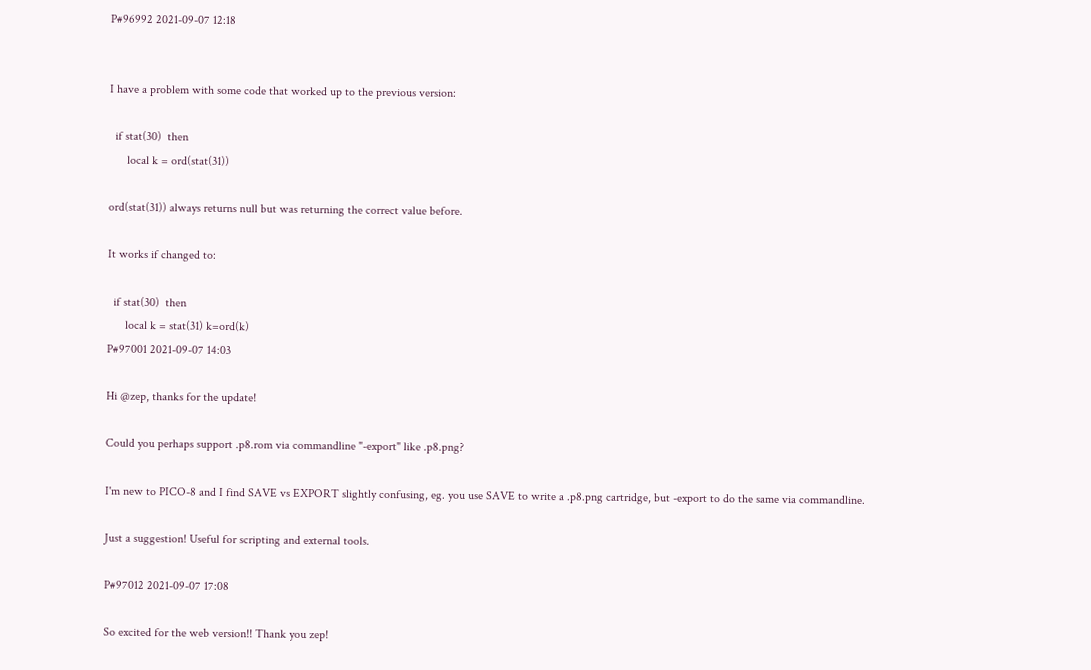P#96992 2021-09-07 12:18


I have a problem with some code that worked up to the previous version:

  if stat(30)  then
      local k = ord(stat(31))

ord(stat(31)) always returns null but was returning the correct value before.

It works if changed to:

  if stat(30)  then
      local k = stat(31) k=ord(k)
P#97001 2021-09-07 14:03

Hi @zep, thanks for the update!

Could you perhaps support .p8.rom via commandline "-export" like .p8.png?

I'm new to PICO-8 and I find SAVE vs EXPORT slightly confusing, eg. you use SAVE to write a .p8.png cartridge, but -export to do the same via commandline.

Just a suggestion! Useful for scripting and external tools.

P#97012 2021-09-07 17:08

So excited for the web version!! Thank you zep!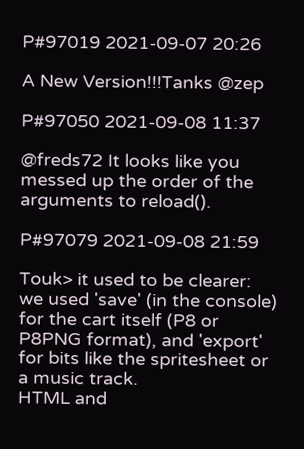P#97019 2021-09-07 20:26

A New Version!!!Tanks @zep

P#97050 2021-09-08 11:37

@freds72 It looks like you messed up the order of the arguments to reload().

P#97079 2021-09-08 21:59

Touk> it used to be clearer: we used 'save' (in the console) for the cart itself (P8 or P8PNG format), and 'export' for bits like the spritesheet or a music track.
HTML and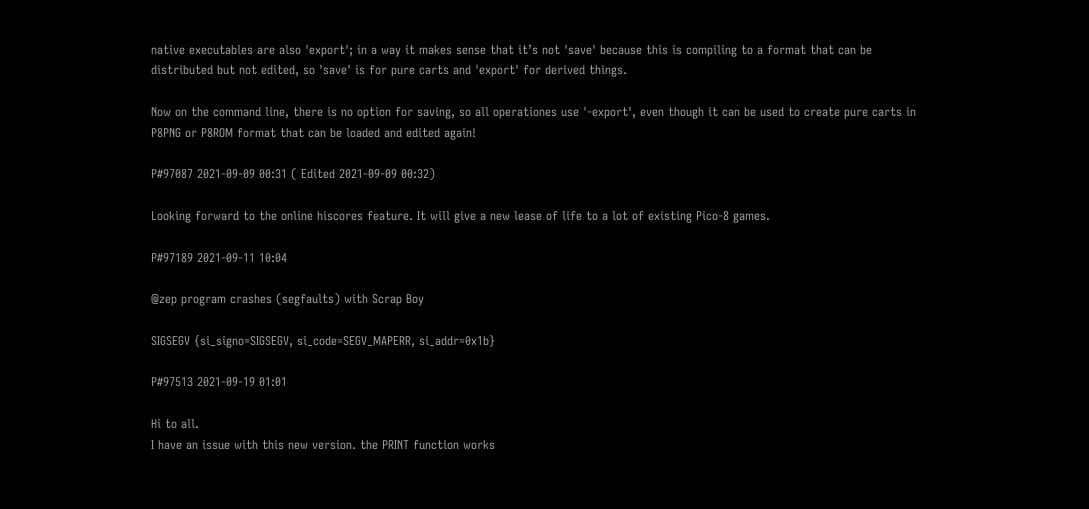native executables are also 'export'; in a way it makes sense that it’s not 'save' because this is compiling to a format that can be distributed but not edited, so 'save' is for pure carts and 'export' for derived things.

Now on the command line, there is no option for saving, so all operationes use '-export', even though it can be used to create pure carts in P8PNG or P8ROM format that can be loaded and edited again!

P#97087 2021-09-09 00:31 ( Edited 2021-09-09 00:32)

Looking forward to the online hiscores feature. It will give a new lease of life to a lot of existing Pico-8 games.

P#97189 2021-09-11 10:04

@zep program crashes (segfaults) with Scrap Boy

SIGSEGV {si_signo=SIGSEGV, si_code=SEGV_MAPERR, si_addr=0x1b}

P#97513 2021-09-19 01:01

Hi to all.
I have an issue with this new version. the PRINT function works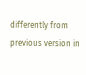differently from previous version in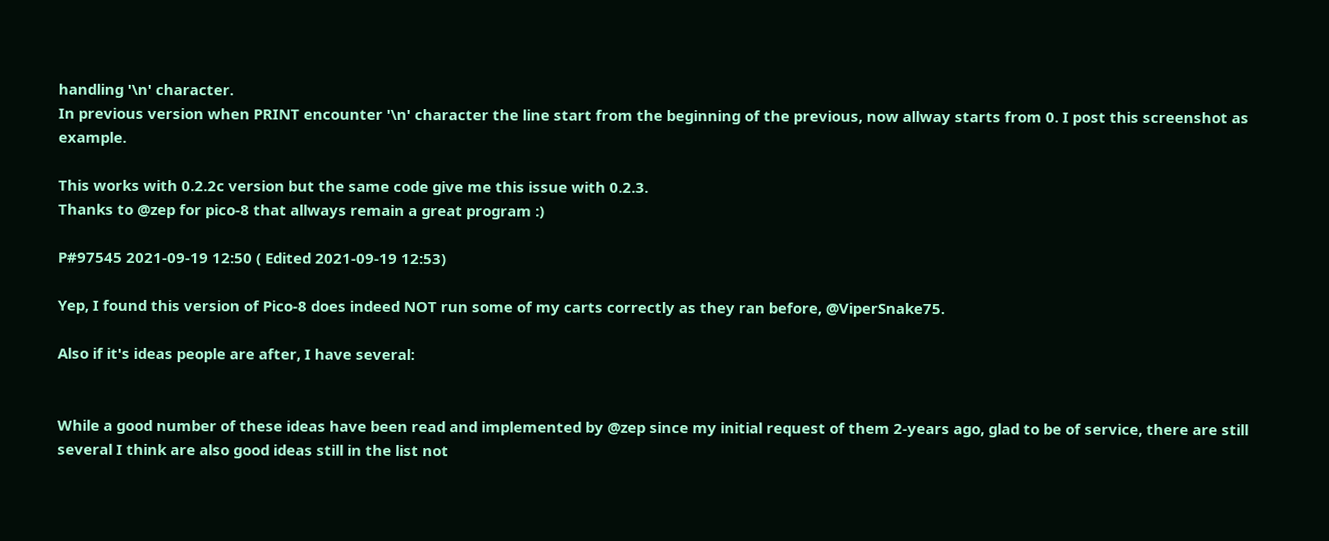handling '\n' character.
In previous version when PRINT encounter '\n' character the line start from the beginning of the previous, now allway starts from 0. I post this screenshot as example.

This works with 0.2.2c version but the same code give me this issue with 0.2.3.
Thanks to @zep for pico-8 that allways remain a great program :)

P#97545 2021-09-19 12:50 ( Edited 2021-09-19 12:53)

Yep, I found this version of Pico-8 does indeed NOT run some of my carts correctly as they ran before, @ViperSnake75.

Also if it's ideas people are after, I have several:


While a good number of these ideas have been read and implemented by @zep since my initial request of them 2-years ago, glad to be of service, there are still several I think are also good ideas still in the list not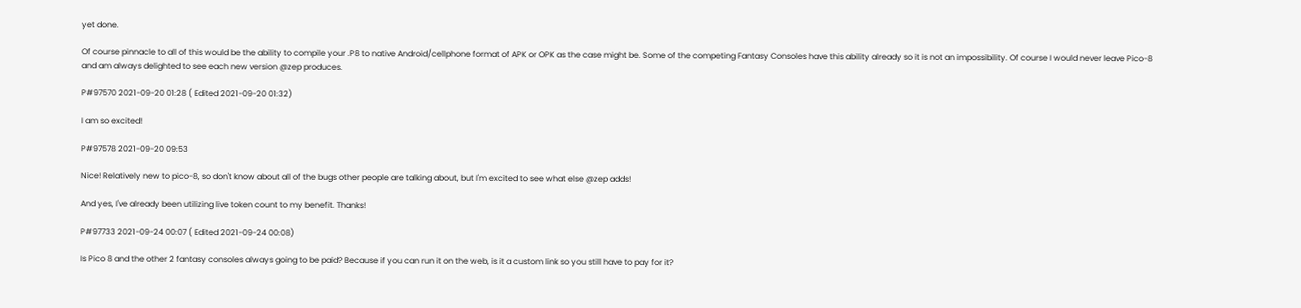yet done.

Of course pinnacle to all of this would be the ability to compile your .P8 to native Android/cellphone format of APK or OPK as the case might be. Some of the competing Fantasy Consoles have this ability already so it is not an impossibility. Of course I would never leave Pico-8 and am always delighted to see each new version @zep produces.

P#97570 2021-09-20 01:28 ( Edited 2021-09-20 01:32)

I am so excited!

P#97578 2021-09-20 09:53

Nice! Relatively new to pico-8, so don't know about all of the bugs other people are talking about, but I'm excited to see what else @zep adds!

And yes, I've already been utilizing live token count to my benefit. Thanks!

P#97733 2021-09-24 00:07 ( Edited 2021-09-24 00:08)

Is Pico 8 and the other 2 fantasy consoles always going to be paid? Because if you can run it on the web, is it a custom link so you still have to pay for it?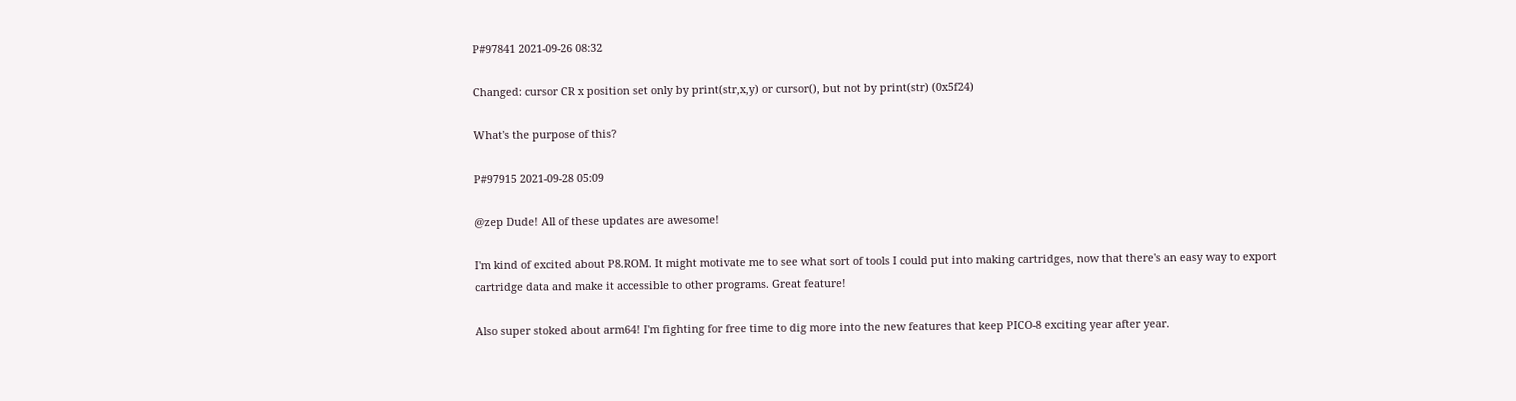P#97841 2021-09-26 08:32

Changed: cursor CR x position set only by print(str,x,y) or cursor(), but not by print(str) (0x5f24)

What's the purpose of this?

P#97915 2021-09-28 05:09

@zep Dude! All of these updates are awesome!

I'm kind of excited about P8.ROM. It might motivate me to see what sort of tools I could put into making cartridges, now that there's an easy way to export cartridge data and make it accessible to other programs. Great feature!

Also super stoked about arm64! I'm fighting for free time to dig more into the new features that keep PICO-8 exciting year after year.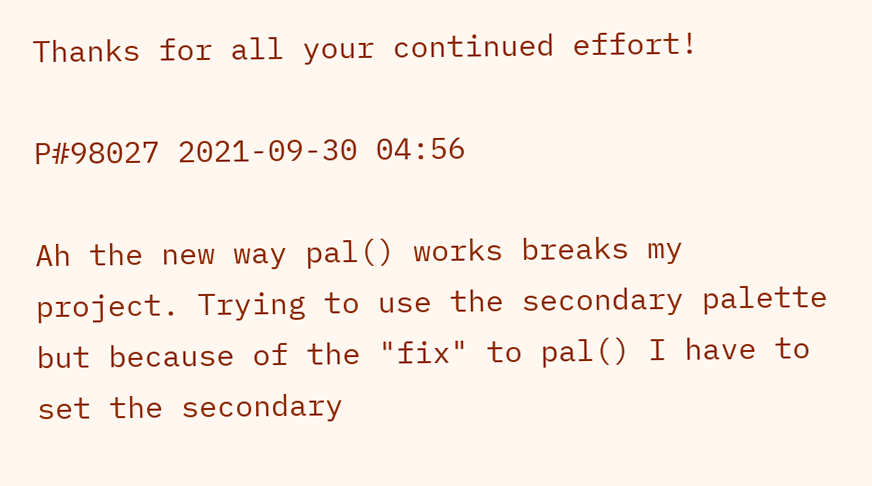Thanks for all your continued effort!

P#98027 2021-09-30 04:56

Ah the new way pal() works breaks my project. Trying to use the secondary palette but because of the "fix" to pal() I have to set the secondary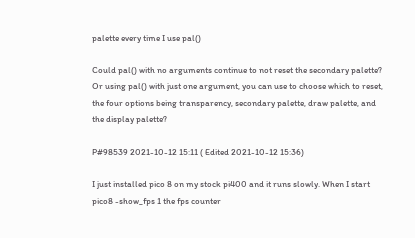palette every time I use pal()

Could pal() with no arguments continue to not reset the secondary palette? Or using pal() with just one argument, you can use to choose which to reset, the four options being transparency, secondary palette, draw palette, and the display palette?

P#98539 2021-10-12 15:11 ( Edited 2021-10-12 15:36)

I just installed pico 8 on my stock pi400 and it runs slowly. When I start pico8 -show_fps 1 the fps counter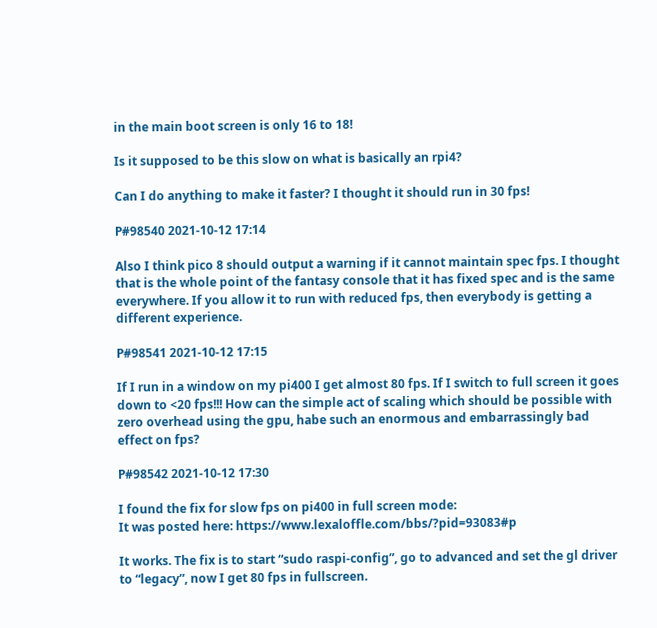in the main boot screen is only 16 to 18!

Is it supposed to be this slow on what is basically an rpi4?

Can I do anything to make it faster? I thought it should run in 30 fps!

P#98540 2021-10-12 17:14

Also I think pico 8 should output a warning if it cannot maintain spec fps. I thought that is the whole point of the fantasy console that it has fixed spec and is the same everywhere. If you allow it to run with reduced fps, then everybody is getting a different experience.

P#98541 2021-10-12 17:15

If I run in a window on my pi400 I get almost 80 fps. If I switch to full screen it goes down to <20 fps!!! How can the simple act of scaling which should be possible with zero overhead using the gpu, habe such an enormous and embarrassingly bad effect on fps?

P#98542 2021-10-12 17:30

I found the fix for slow fps on pi400 in full screen mode:
It was posted here: https://www.lexaloffle.com/bbs/?pid=93083#p

It works. The fix is to start “sudo raspi-config”, go to advanced and set the gl driver to “legacy”, now I get 80 fps in fullscreen.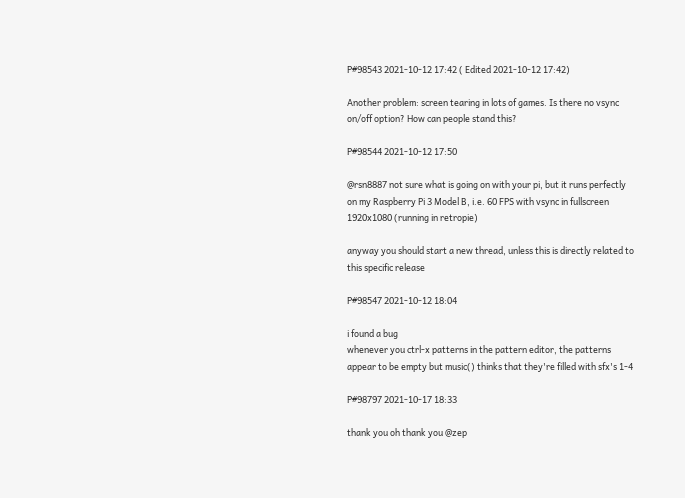P#98543 2021-10-12 17:42 ( Edited 2021-10-12 17:42)

Another problem: screen tearing in lots of games. Is there no vsync on/off option? How can people stand this?

P#98544 2021-10-12 17:50

@rsn8887 not sure what is going on with your pi, but it runs perfectly on my Raspberry Pi 3 Model B, i.e. 60 FPS with vsync in fullscreen 1920x1080 (running in retropie)

anyway you should start a new thread, unless this is directly related to this specific release

P#98547 2021-10-12 18:04

i found a bug
whenever you ctrl-x patterns in the pattern editor, the patterns appear to be empty but music() thinks that they're filled with sfx's 1-4

P#98797 2021-10-17 18:33

thank you oh thank you @zep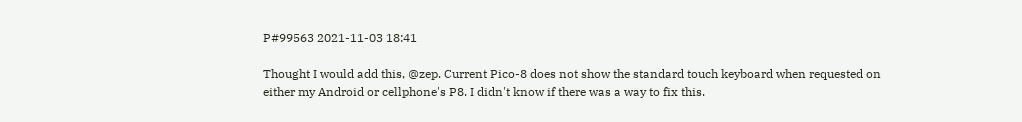P#99563 2021-11-03 18:41

Thought I would add this, @zep. Current Pico-8 does not show the standard touch keyboard when requested on either my Android or cellphone's P8. I didn't know if there was a way to fix this.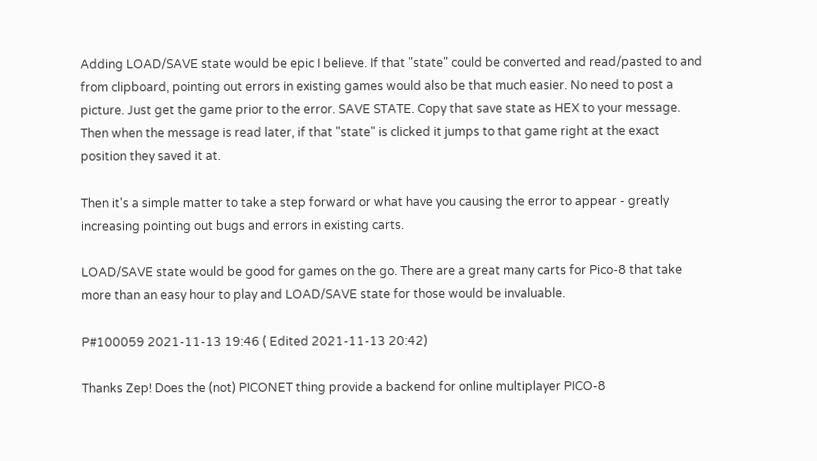Adding LOAD/SAVE state would be epic I believe. If that "state" could be converted and read/pasted to and from clipboard, pointing out errors in existing games would also be that much easier. No need to post a picture. Just get the game prior to the error. SAVE STATE. Copy that save state as HEX to your message. Then when the message is read later, if that "state" is clicked it jumps to that game right at the exact position they saved it at.

Then it's a simple matter to take a step forward or what have you causing the error to appear - greatly increasing pointing out bugs and errors in existing carts.

LOAD/SAVE state would be good for games on the go. There are a great many carts for Pico-8 that take more than an easy hour to play and LOAD/SAVE state for those would be invaluable.

P#100059 2021-11-13 19:46 ( Edited 2021-11-13 20:42)

Thanks Zep! Does the (not) PICONET thing provide a backend for online multiplayer PICO-8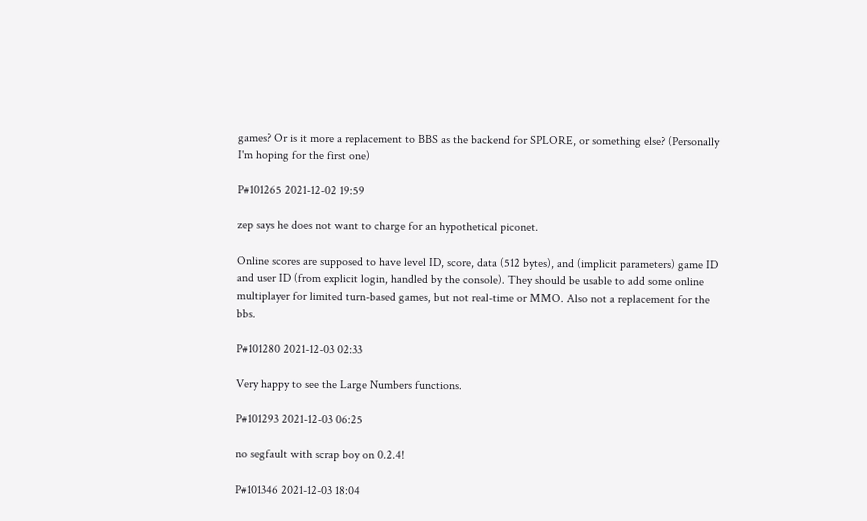games? Or is it more a replacement to BBS as the backend for SPLORE, or something else? (Personally I'm hoping for the first one)

P#101265 2021-12-02 19:59

zep says he does not want to charge for an hypothetical piconet.

Online scores are supposed to have level ID, score, data (512 bytes), and (implicit parameters) game ID and user ID (from explicit login, handled by the console). They should be usable to add some online multiplayer for limited turn-based games, but not real-time or MMO. Also not a replacement for the bbs.

P#101280 2021-12-03 02:33

Very happy to see the Large Numbers functions.

P#101293 2021-12-03 06:25

no segfault with scrap boy on 0.2.4!

P#101346 2021-12-03 18:04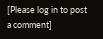[Please log in to post a comment]